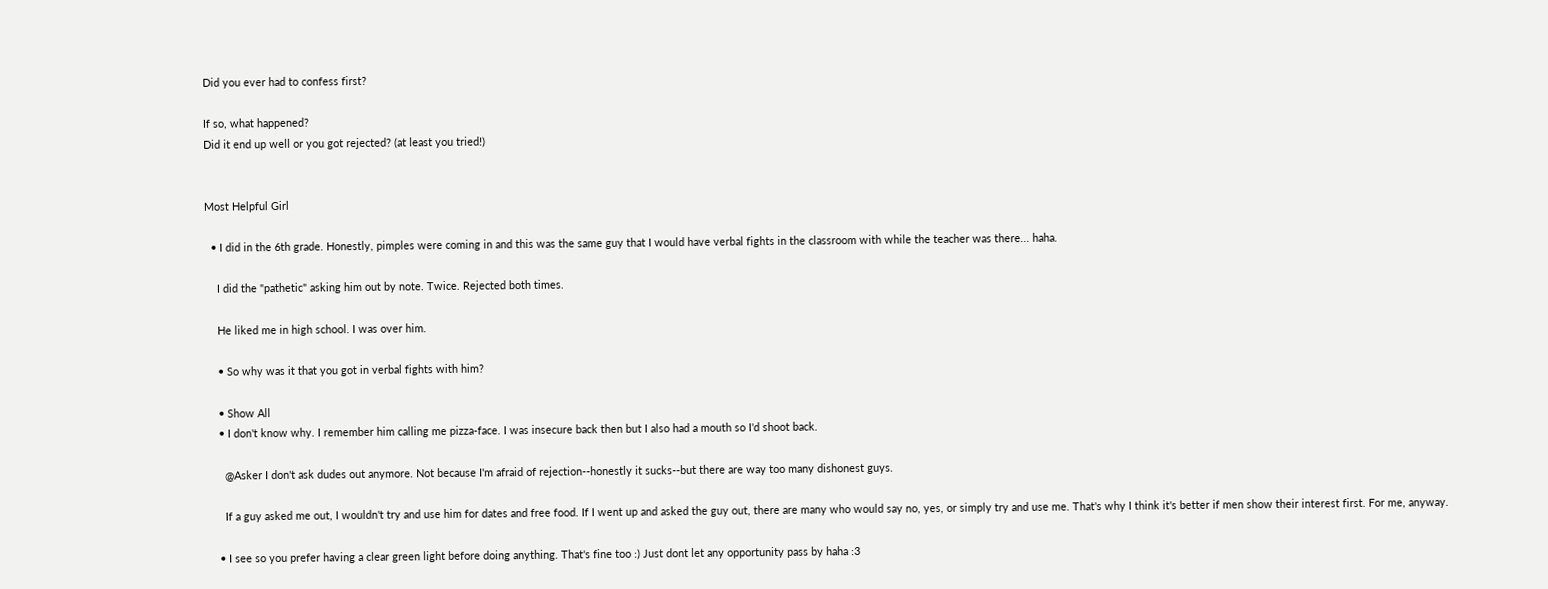Did you ever had to confess first?

If so, what happened?
Did it end up well or you got rejected? (at least you tried!)


Most Helpful Girl

  • I did in the 6th grade. Honestly, pimples were coming in and this was the same guy that I would have verbal fights in the classroom with while the teacher was there... haha.

    I did the "pathetic" asking him out by note. Twice. Rejected both times.

    He liked me in high school. I was over him.

    • So why was it that you got in verbal fights with him?

    • Show All
    • I don't know why. I remember him calling me pizza-face. I was insecure back then but I also had a mouth so I'd shoot back.

      @Asker I don't ask dudes out anymore. Not because I'm afraid of rejection--honestly it sucks--but there are way too many dishonest guys.

      If a guy asked me out, I wouldn't try and use him for dates and free food. If I went up and asked the guy out, there are many who would say no, yes, or simply try and use me. That's why I think it's better if men show their interest first. For me, anyway.

    • I see so you prefer having a clear green light before doing anything. That's fine too :) Just dont let any opportunity pass by haha :3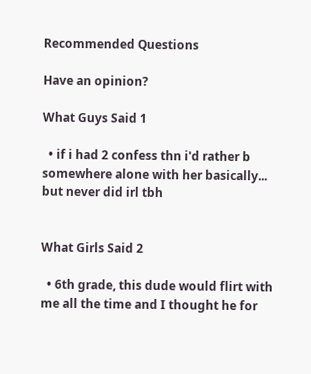Recommended Questions

Have an opinion?

What Guys Said 1

  • if i had 2 confess thn i'd rather b somewhere alone with her basically... but never did irl tbh


What Girls Said 2

  • 6th grade, this dude would flirt with me all the time and I thought he for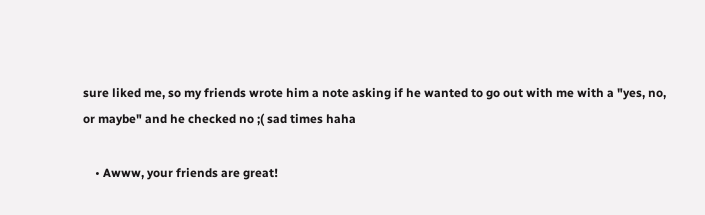sure liked me, so my friends wrote him a note asking if he wanted to go out with me with a "yes, no, or maybe" and he checked no ;( sad times haha

    • Awww, your friends are great!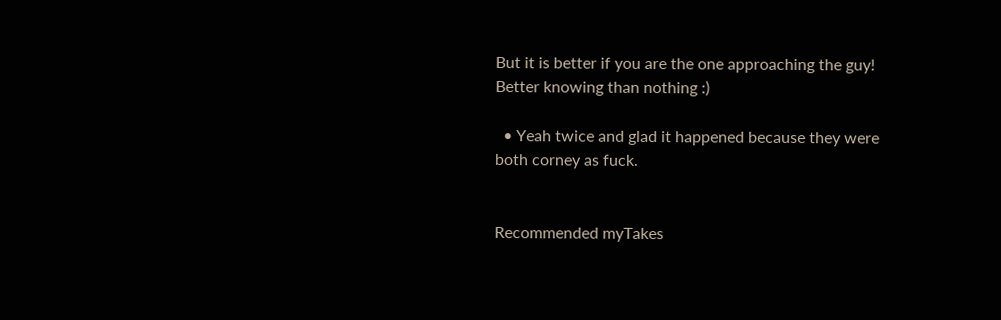But it is better if you are the one approaching the guy! Better knowing than nothing :)

  • Yeah twice and glad it happened because they were both corney as fuck.


Recommended myTakes